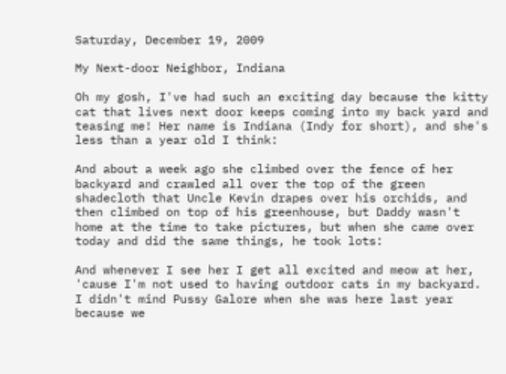Saturday, December 19, 2009

My Next-door Neighbor, Indiana

Oh my gosh, I've had such an exciting day because the kitty cat that lives next door keeps coming into my back yard and teasing me! Her name is Indiana (Indy for short), and she's less than a year old I think:

And about a week ago she climbed over the fence of her backyard and crawled all over the top of the green shadecloth that Uncle Kevin drapes over his orchids, and then climbed on top of his greenhouse, but Daddy wasn't home at the time to take pictures, but when she came over today and did the same things, he took lots:

And whenever I see her I get all excited and meow at her, 'cause I'm not used to having outdoor cats in my backyard. I didn't mind Pussy Galore when she was here last year because we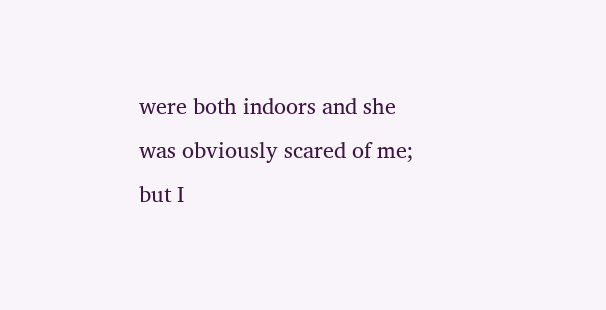were both indoors and she was obviously scared of me; but I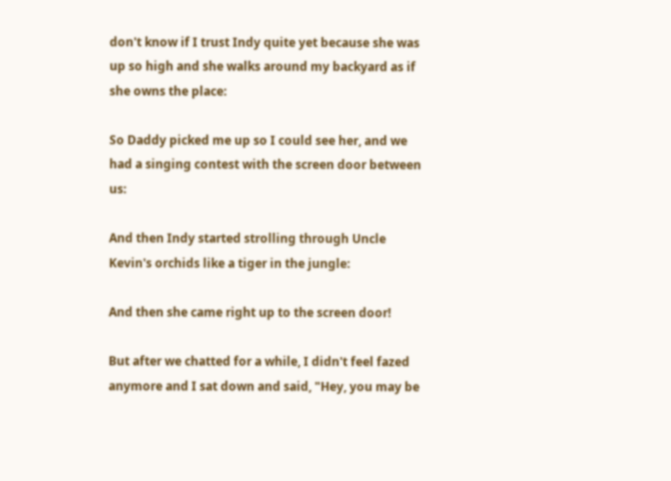don't know if I trust Indy quite yet because she was up so high and she walks around my backyard as if she owns the place:

So Daddy picked me up so I could see her, and we had a singing contest with the screen door between us:

And then Indy started strolling through Uncle Kevin's orchids like a tiger in the jungle:

And then she came right up to the screen door!

But after we chatted for a while, I didn't feel fazed anymore and I sat down and said, "Hey, you may be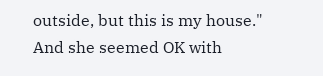outside, but this is my house." And she seemed OK with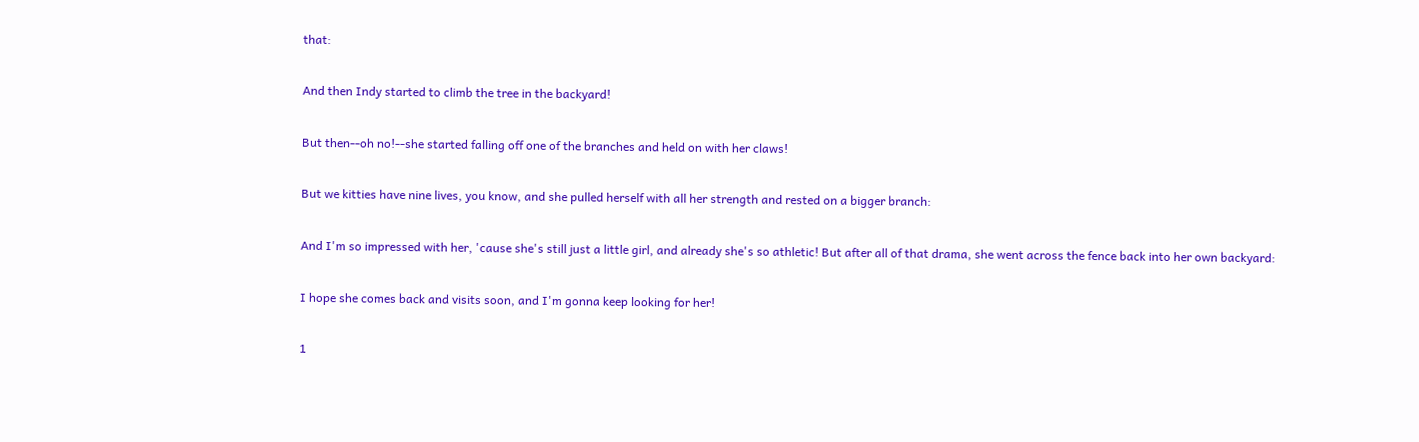that:

And then Indy started to climb the tree in the backyard!

But then--oh no!--she started falling off one of the branches and held on with her claws!

But we kitties have nine lives, you know, and she pulled herself with all her strength and rested on a bigger branch:

And I'm so impressed with her, 'cause she's still just a little girl, and already she's so athletic! But after all of that drama, she went across the fence back into her own backyard:

I hope she comes back and visits soon, and I'm gonna keep looking for her!

1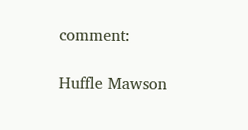comment:

Huffle Mawson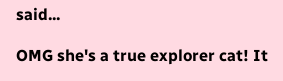said...

OMG she's a true explorer cat! It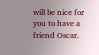will be nice for you to have a friend Oscar.